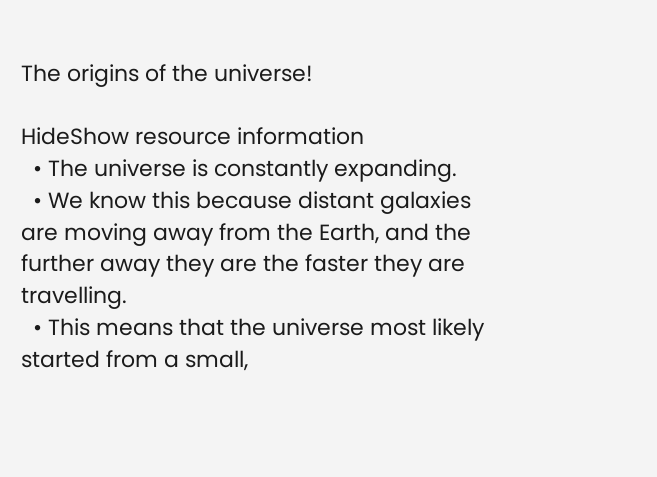The origins of the universe!

HideShow resource information
  • The universe is constantly expanding.
  • We know this because distant galaxies are moving away from the Earth, and the further away they are the faster they are travelling.
  • This means that the universe most likely started from a small,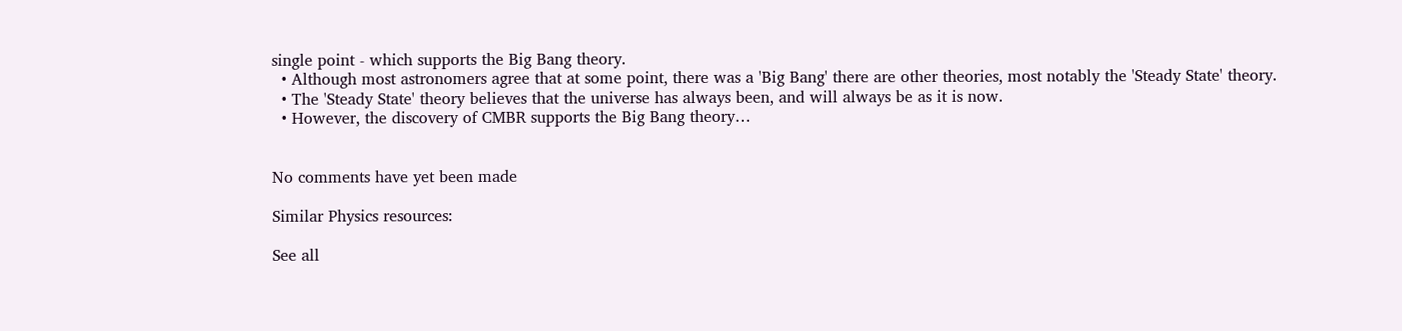single point - which supports the Big Bang theory.
  • Although most astronomers agree that at some point, there was a 'Big Bang' there are other theories, most notably the 'Steady State' theory.
  • The 'Steady State' theory believes that the universe has always been, and will always be as it is now.
  • However, the discovery of CMBR supports the Big Bang theory…


No comments have yet been made

Similar Physics resources:

See all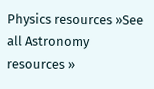Physics resources »See all Astronomy resources »